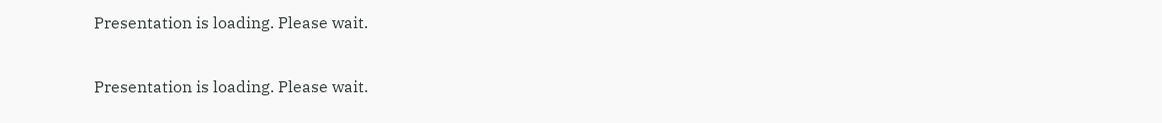Presentation is loading. Please wait.

Presentation is loading. Please wait.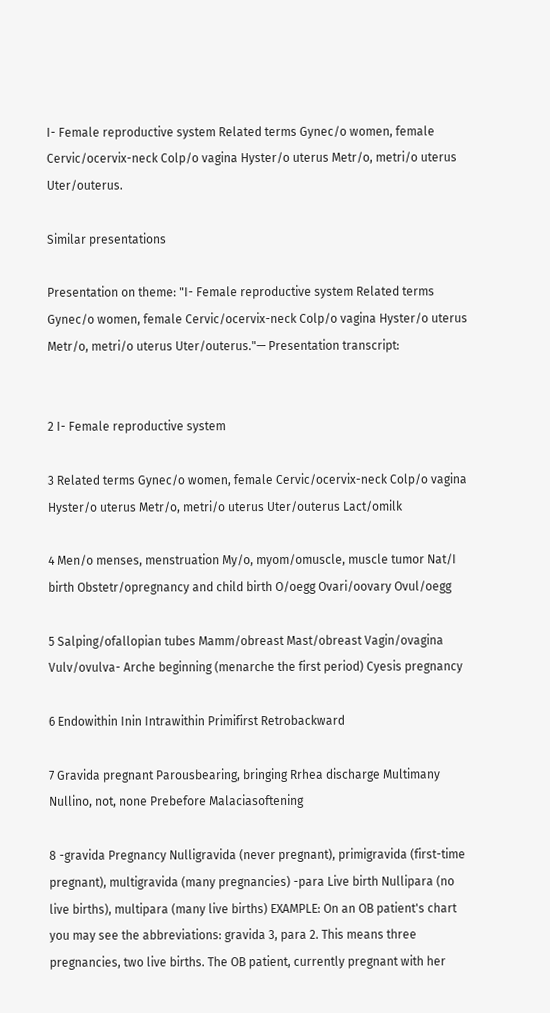I- Female reproductive system Related terms Gynec/o women, female Cervic/ocervix-neck Colp/o vagina Hyster/o uterus Metr/o, metri/o uterus Uter/outerus.

Similar presentations

Presentation on theme: "I- Female reproductive system Related terms Gynec/o women, female Cervic/ocervix-neck Colp/o vagina Hyster/o uterus Metr/o, metri/o uterus Uter/outerus."— Presentation transcript:


2 I- Female reproductive system

3 Related terms Gynec/o women, female Cervic/ocervix-neck Colp/o vagina Hyster/o uterus Metr/o, metri/o uterus Uter/outerus Lact/omilk

4 Men/o menses, menstruation My/o, myom/omuscle, muscle tumor Nat/I birth Obstetr/opregnancy and child birth O/oegg Ovari/oovary Ovul/oegg

5 Salping/ofallopian tubes Mamm/obreast Mast/obreast Vagin/ovagina Vulv/ovulva- Arche beginning (menarche the first period) Cyesis pregnancy

6 Endowithin Inin Intrawithin Primifirst Retrobackward

7 Gravida pregnant Parousbearing, bringing Rrhea discharge Multimany Nullino, not, none Prebefore Malaciasoftening

8 -gravida Pregnancy Nulligravida (never pregnant), primigravida (first-time pregnant), multigravida (many pregnancies) -para Live birth Nullipara (no live births), multipara (many live births) EXAMPLE: On an OB patient's chart you may see the abbreviations: gravida 3, para 2. This means three pregnancies, two live births. The OB patient, currently pregnant with her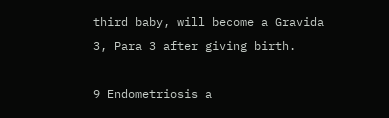third baby, will become a Gravida 3, Para 3 after giving birth.

9 Endometriosis a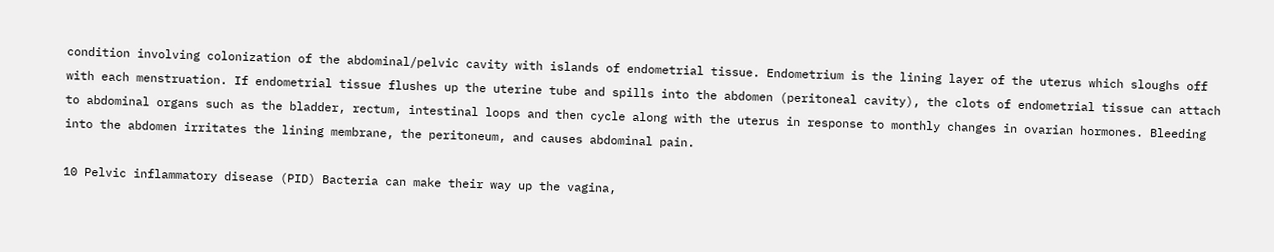condition involving colonization of the abdominal/pelvic cavity with islands of endometrial tissue. Endometrium is the lining layer of the uterus which sloughs off with each menstruation. If endometrial tissue flushes up the uterine tube and spills into the abdomen (peritoneal cavity), the clots of endometrial tissue can attach to abdominal organs such as the bladder, rectum, intestinal loops and then cycle along with the uterus in response to monthly changes in ovarian hormones. Bleeding into the abdomen irritates the lining membrane, the peritoneum, and causes abdominal pain.

10 Pelvic inflammatory disease (PID) Bacteria can make their way up the vagina,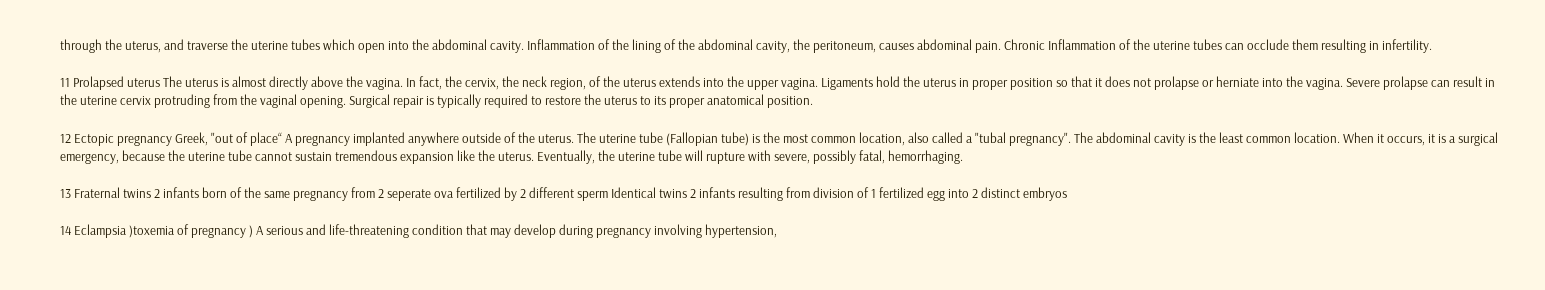through the uterus, and traverse the uterine tubes which open into the abdominal cavity. Inflammation of the lining of the abdominal cavity, the peritoneum, causes abdominal pain. Chronic Inflammation of the uterine tubes can occlude them resulting in infertility.

11 Prolapsed uterus The uterus is almost directly above the vagina. In fact, the cervix, the neck region, of the uterus extends into the upper vagina. Ligaments hold the uterus in proper position so that it does not prolapse or herniate into the vagina. Severe prolapse can result in the uterine cervix protruding from the vaginal opening. Surgical repair is typically required to restore the uterus to its proper anatomical position.

12 Ectopic pregnancy Greek, "out of place“ A pregnancy implanted anywhere outside of the uterus. The uterine tube (Fallopian tube) is the most common location, also called a "tubal pregnancy". The abdominal cavity is the least common location. When it occurs, it is a surgical emergency, because the uterine tube cannot sustain tremendous expansion like the uterus. Eventually, the uterine tube will rupture with severe, possibly fatal, hemorrhaging.

13 Fraternal twins 2 infants born of the same pregnancy from 2 seperate ova fertilized by 2 different sperm Identical twins 2 infants resulting from division of 1 fertilized egg into 2 distinct embryos

14 Eclampsia )toxemia of pregnancy ) A serious and life-threatening condition that may develop during pregnancy involving hypertension,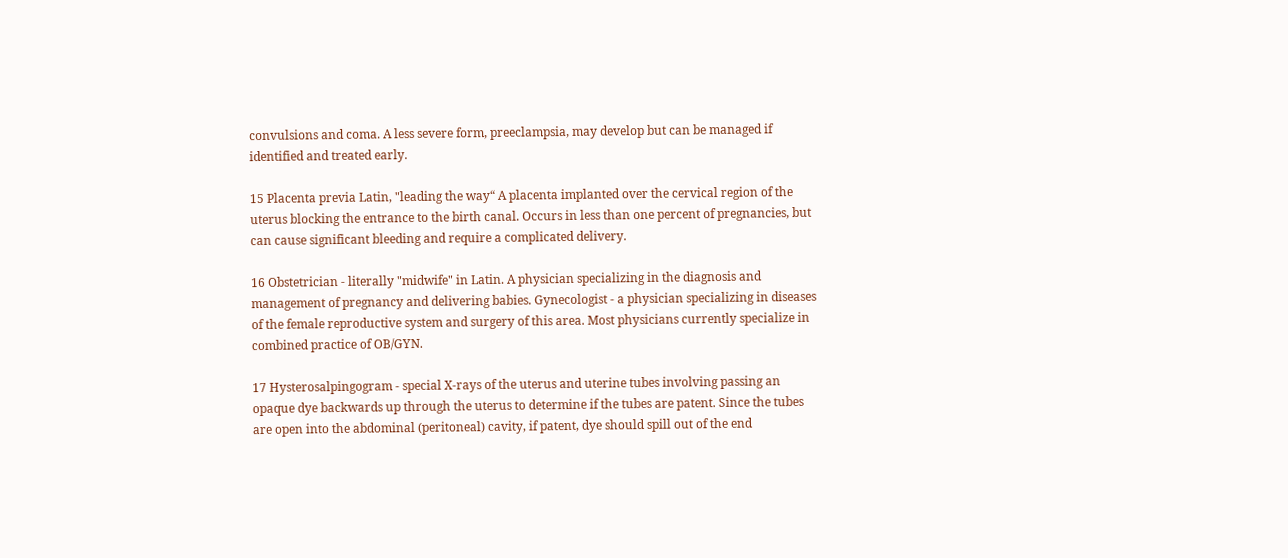convulsions and coma. A less severe form, preeclampsia, may develop but can be managed if identified and treated early.

15 Placenta previa Latin, "leading the way“ A placenta implanted over the cervical region of the uterus blocking the entrance to the birth canal. Occurs in less than one percent of pregnancies, but can cause significant bleeding and require a complicated delivery.

16 Obstetrician - literally "midwife" in Latin. A physician specializing in the diagnosis and management of pregnancy and delivering babies. Gynecologist - a physician specializing in diseases of the female reproductive system and surgery of this area. Most physicians currently specialize in combined practice of OB/GYN.

17 Hysterosalpingogram - special X-rays of the uterus and uterine tubes involving passing an opaque dye backwards up through the uterus to determine if the tubes are patent. Since the tubes are open into the abdominal (peritoneal) cavity, if patent, dye should spill out of the end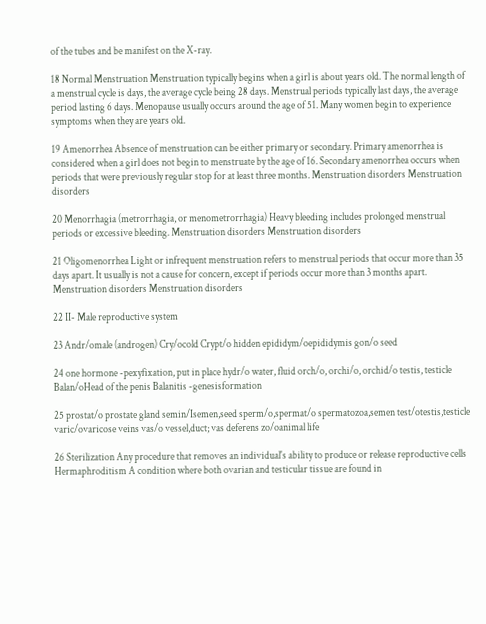of the tubes and be manifest on the X-ray.

18 Normal Menstruation Menstruation typically begins when a girl is about years old. The normal length of a menstrual cycle is days, the average cycle being 28 days. Menstrual periods typically last days, the average period lasting 6 days. Menopause usually occurs around the age of 51. Many women begin to experience symptoms when they are years old.

19 Amenorrhea Absence of menstruation can be either primary or secondary. Primary amenorrhea is considered when a girl does not begin to menstruate by the age of 16. Secondary amenorrhea occurs when periods that were previously regular stop for at least three months. Menstruation disorders Menstruation disorders

20 Menorrhagia (metrorrhagia, or menometrorrhagia) Heavy bleeding includes prolonged menstrual periods or excessive bleeding. Menstruation disorders Menstruation disorders

21 Oligomenorrhea Light or infrequent menstruation refers to menstrual periods that occur more than 35 days apart. It usually is not a cause for concern, except if periods occur more than 3 months apart. Menstruation disorders Menstruation disorders

22 II- Male reproductive system

23 Andr/omale (androgen) Cry/ocold Crypt/o hidden epididym/oepididymis gon/o seed

24 one hormone -pexyfixation, put in place hydr/o water, fluid orch/o, orchi/o, orchid/o testis, testicle Balan/oHead of the penis Balanitis -genesisformation

25 prostat/o prostate gland semin/Isemen,seed sperm/o,spermat/o spermatozoa,semen test/otestis,testicle varic/ovaricose veins vas/o vessel,duct; vas deferens zo/oanimal life

26 Sterilization Any procedure that removes an individual's ability to produce or release reproductive cells Hermaphroditism A condition where both ovarian and testicular tissue are found in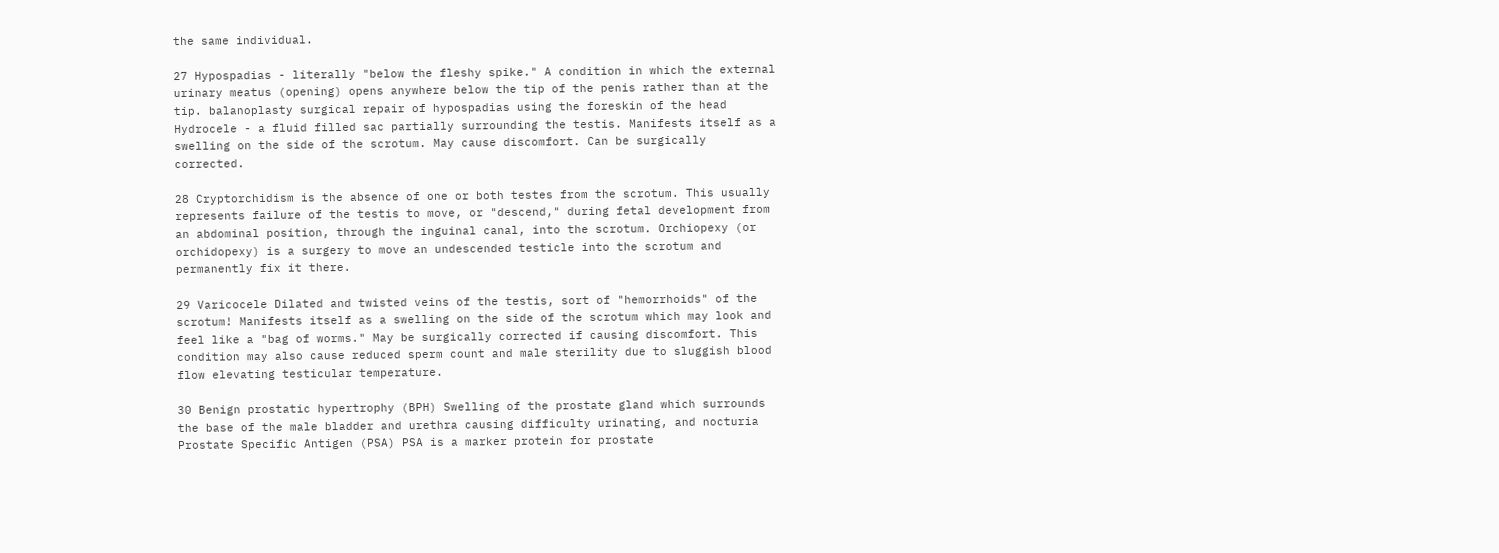the same individual.

27 Hypospadias - literally "below the fleshy spike." A condition in which the external urinary meatus (opening) opens anywhere below the tip of the penis rather than at the tip. balanoplasty surgical repair of hypospadias using the foreskin of the head Hydrocele - a fluid filled sac partially surrounding the testis. Manifests itself as a swelling on the side of the scrotum. May cause discomfort. Can be surgically corrected.

28 Cryptorchidism is the absence of one or both testes from the scrotum. This usually represents failure of the testis to move, or "descend," during fetal development from an abdominal position, through the inguinal canal, into the scrotum. Orchiopexy (or orchidopexy) is a surgery to move an undescended testicle into the scrotum and permanently fix it there.

29 Varicocele Dilated and twisted veins of the testis, sort of "hemorrhoids" of the scrotum! Manifests itself as a swelling on the side of the scrotum which may look and feel like a "bag of worms." May be surgically corrected if causing discomfort. This condition may also cause reduced sperm count and male sterility due to sluggish blood flow elevating testicular temperature.

30 Benign prostatic hypertrophy (BPH) Swelling of the prostate gland which surrounds the base of the male bladder and urethra causing difficulty urinating, and nocturia Prostate Specific Antigen (PSA) PSA is a marker protein for prostate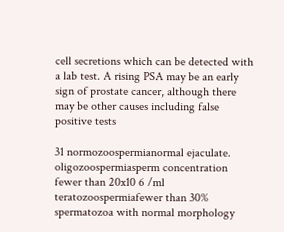cell secretions which can be detected with a lab test. A rising PSA may be an early sign of prostate cancer, although there may be other causes including false positive tests

31 normozoospermianormal ejaculate. oligozoospermiasperm concentration fewer than 20x10 6 /ml teratozoospermiafewer than 30% spermatozoa with normal morphology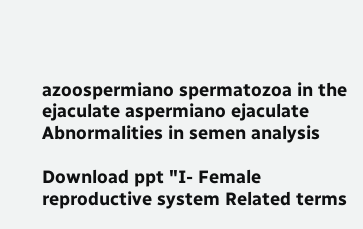azoospermiano spermatozoa in the ejaculate aspermiano ejaculate Abnormalities in semen analysis

Download ppt "I- Female reproductive system Related terms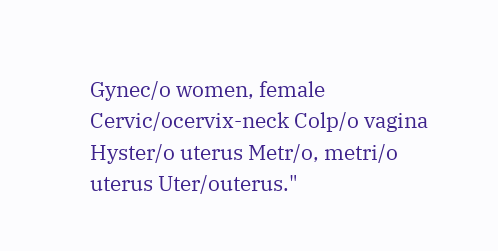Gynec/o women, female Cervic/ocervix-neck Colp/o vagina Hyster/o uterus Metr/o, metri/o uterus Uter/outerus."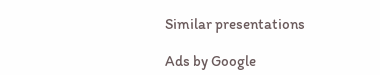Similar presentations

Ads by Google